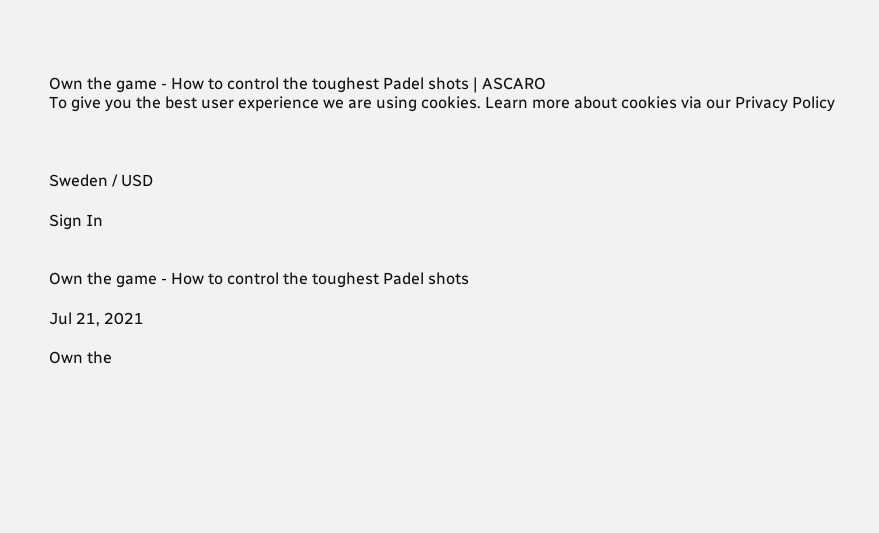Own the game - How to control the toughest Padel shots | ASCARO
To give you the best user experience we are using cookies. Learn more about cookies via our Privacy Policy



Sweden / USD

Sign In


Own the game - How to control the toughest Padel shots

Jul 21, 2021

Own the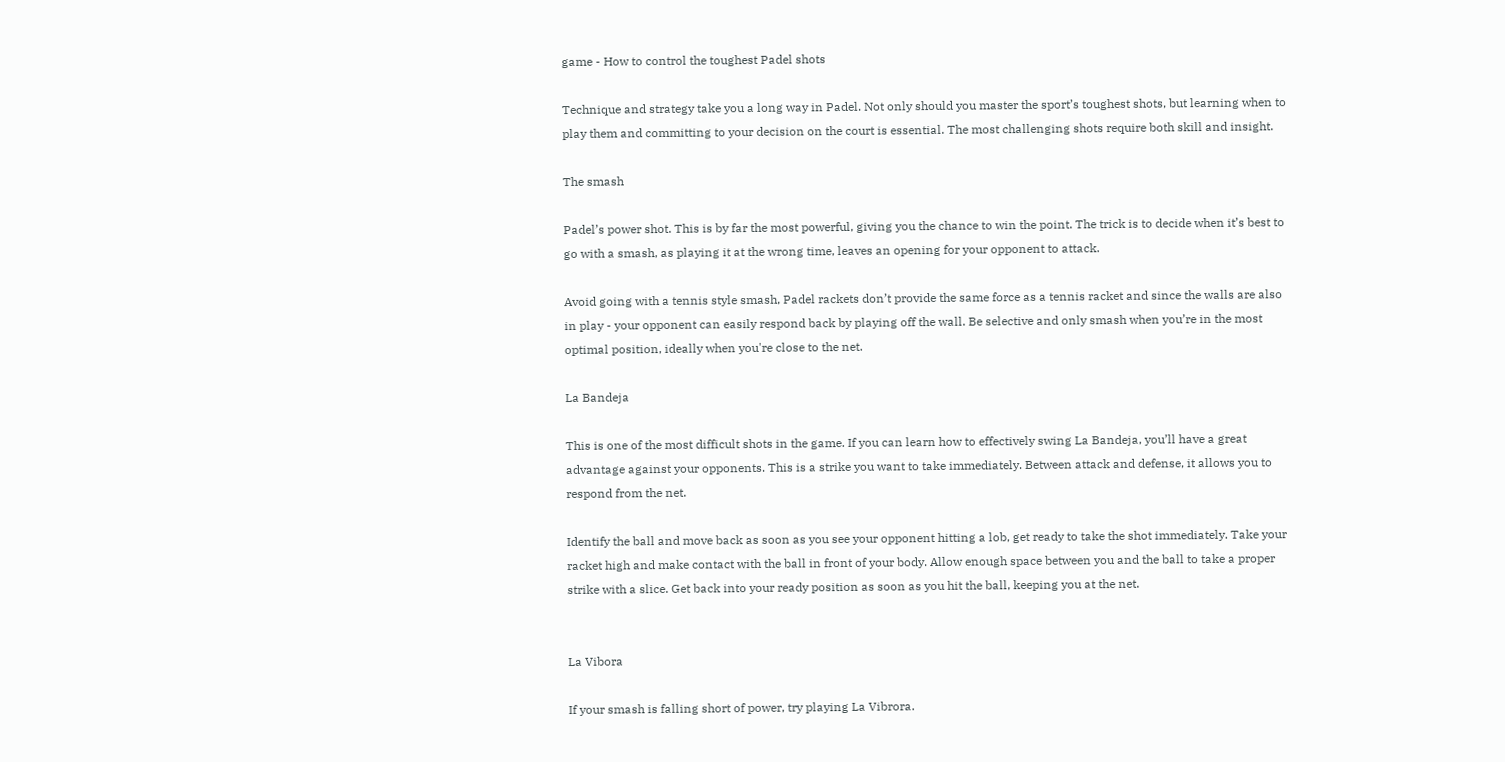game - How to control the toughest Padel shots

Technique and strategy take you a long way in Padel. Not only should you master the sport’s toughest shots, but learning when to play them and committing to your decision on the court is essential. The most challenging shots require both skill and insight.

The smash

Padel’s power shot. This is by far the most powerful, giving you the chance to win the point. The trick is to decide when it’s best to go with a smash, as playing it at the wrong time, leaves an opening for your opponent to attack.

Avoid going with a tennis style smash, Padel rackets don’t provide the same force as a tennis racket and since the walls are also in play - your opponent can easily respond back by playing off the wall. Be selective and only smash when you’re in the most optimal position, ideally when you're close to the net.

La Bandeja

This is one of the most difficult shots in the game. If you can learn how to effectively swing La Bandeja, you’ll have a great advantage against your opponents. This is a strike you want to take immediately. Between attack and defense, it allows you to respond from the net.

Identify the ball and move back as soon as you see your opponent hitting a lob, get ready to take the shot immediately. Take your racket high and make contact with the ball in front of your body. Allow enough space between you and the ball to take a proper strike with a slice. Get back into your ready position as soon as you hit the ball, keeping you at the net.


La Vibora

If your smash is falling short of power, try playing La Vibrora.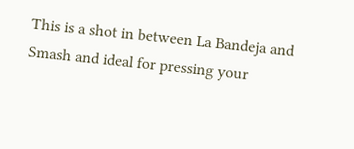This is a shot in between La Bandeja and Smash and ideal for pressing your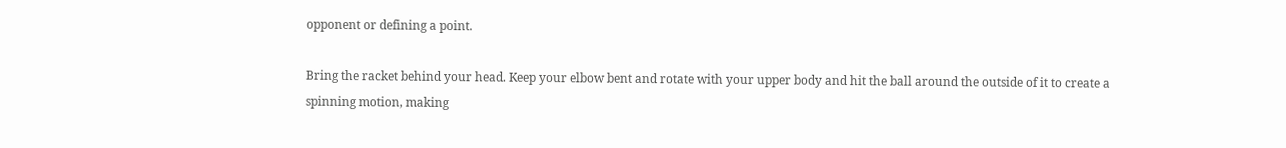opponent or defining a point.

Bring the racket behind your head. Keep your elbow bent and rotate with your upper body and hit the ball around the outside of it to create a spinning motion, making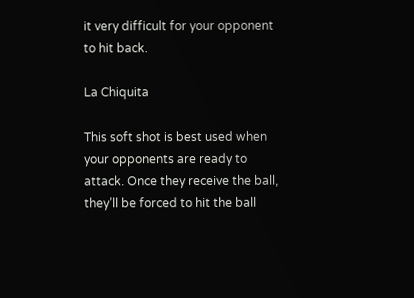it very difficult for your opponent to hit back.

La Chiquita

This soft shot is best used when your opponents are ready to attack. Once they receive the ball, they’ll be forced to hit the ball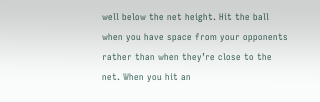well below the net height. Hit the ball when you have space from your opponents rather than when they’re close to the net. When you hit an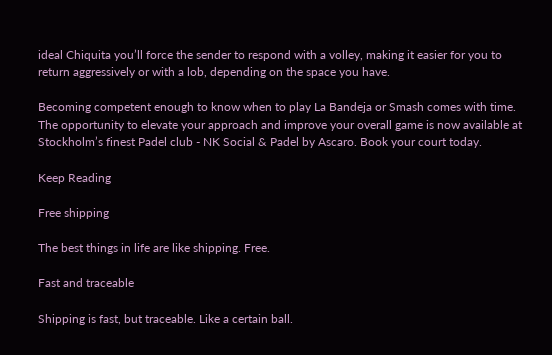ideal Chiquita you’ll force the sender to respond with a volley, making it easier for you to return aggressively or with a lob, depending on the space you have.

Becoming competent enough to know when to play La Bandeja or Smash comes with time. The opportunity to elevate your approach and improve your overall game is now available at Stockholm’s finest Padel club - NK Social & Padel by Ascaro. Book your court today.

Keep Reading

Free shipping

The best things in life are like shipping. Free.

Fast and traceable

Shipping is fast, but traceable. Like a certain ball.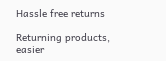Hassle free returns

Returning products, easier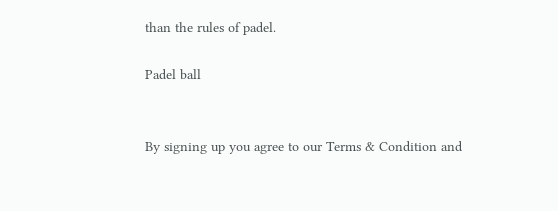than the rules of padel.

Padel ball


By signing up you agree to our Terms & Condition and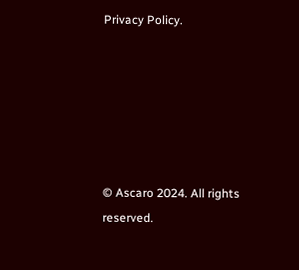Privacy Policy.






© Ascaro 2024. All rights reserved.